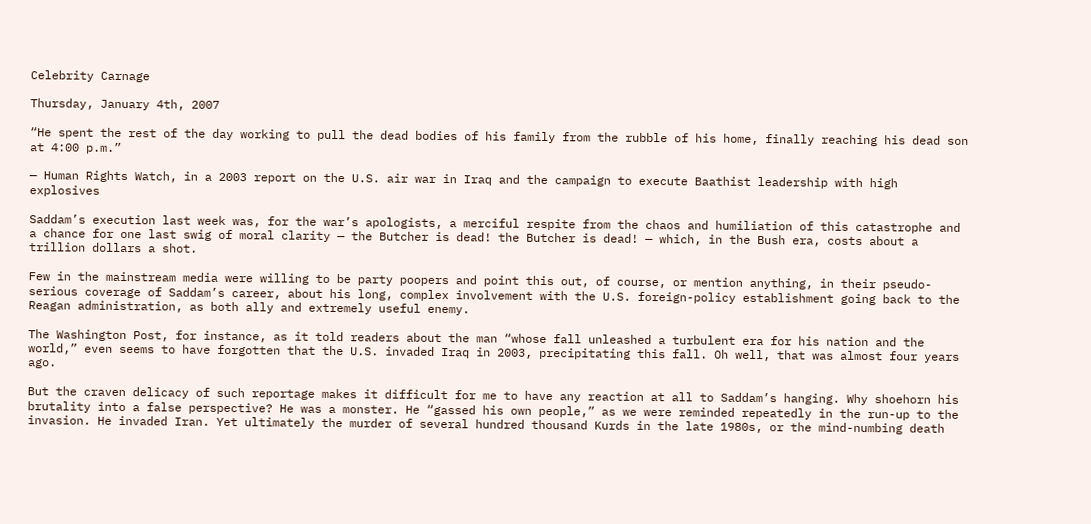Celebrity Carnage

Thursday, January 4th, 2007

“He spent the rest of the day working to pull the dead bodies of his family from the rubble of his home, finally reaching his dead son at 4:00 p.m.”

— Human Rights Watch, in a 2003 report on the U.S. air war in Iraq and the campaign to execute Baathist leadership with high explosives

Saddam’s execution last week was, for the war’s apologists, a merciful respite from the chaos and humiliation of this catastrophe and a chance for one last swig of moral clarity — the Butcher is dead! the Butcher is dead! — which, in the Bush era, costs about a trillion dollars a shot.

Few in the mainstream media were willing to be party poopers and point this out, of course, or mention anything, in their pseudo-serious coverage of Saddam’s career, about his long, complex involvement with the U.S. foreign-policy establishment going back to the Reagan administration, as both ally and extremely useful enemy.

The Washington Post, for instance, as it told readers about the man “whose fall unleashed a turbulent era for his nation and the world,” even seems to have forgotten that the U.S. invaded Iraq in 2003, precipitating this fall. Oh well, that was almost four years ago.

But the craven delicacy of such reportage makes it difficult for me to have any reaction at all to Saddam’s hanging. Why shoehorn his brutality into a false perspective? He was a monster. He “gassed his own people,” as we were reminded repeatedly in the run-up to the invasion. He invaded Iran. Yet ultimately the murder of several hundred thousand Kurds in the late 1980s, or the mind-numbing death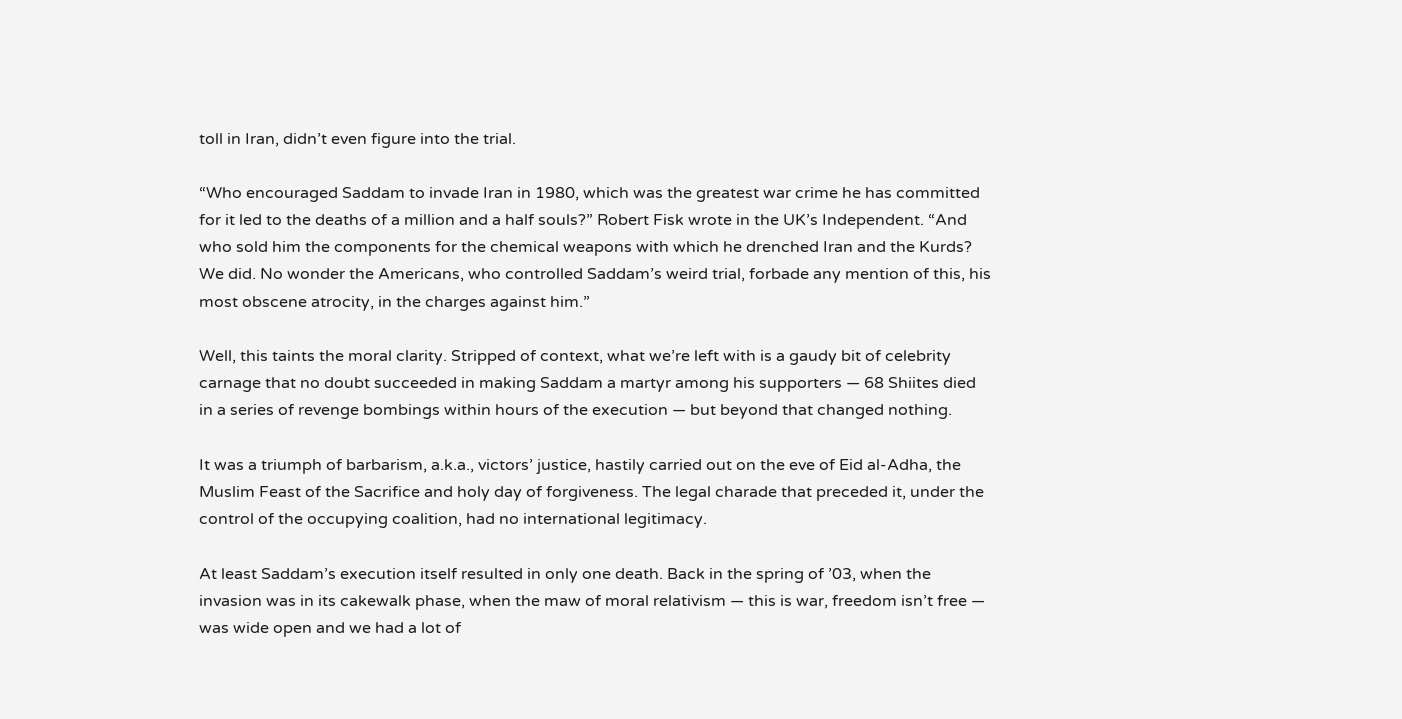toll in Iran, didn’t even figure into the trial.

“Who encouraged Saddam to invade Iran in 1980, which was the greatest war crime he has committed for it led to the deaths of a million and a half souls?” Robert Fisk wrote in the UK’s Independent. “And who sold him the components for the chemical weapons with which he drenched Iran and the Kurds? We did. No wonder the Americans, who controlled Saddam’s weird trial, forbade any mention of this, his most obscene atrocity, in the charges against him.”

Well, this taints the moral clarity. Stripped of context, what we’re left with is a gaudy bit of celebrity carnage that no doubt succeeded in making Saddam a martyr among his supporters — 68 Shiites died in a series of revenge bombings within hours of the execution — but beyond that changed nothing.

It was a triumph of barbarism, a.k.a., victors’ justice, hastily carried out on the eve of Eid al-Adha, the Muslim Feast of the Sacrifice and holy day of forgiveness. The legal charade that preceded it, under the control of the occupying coalition, had no international legitimacy.

At least Saddam’s execution itself resulted in only one death. Back in the spring of ’03, when the invasion was in its cakewalk phase, when the maw of moral relativism — this is war, freedom isn’t free — was wide open and we had a lot of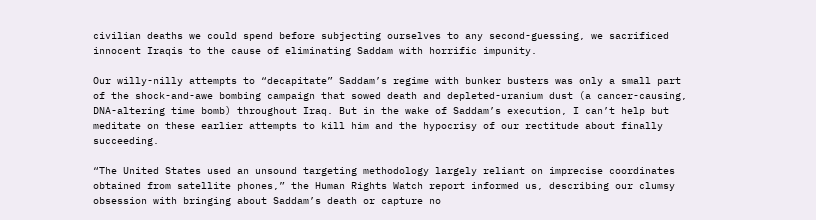civilian deaths we could spend before subjecting ourselves to any second-guessing, we sacrificed innocent Iraqis to the cause of eliminating Saddam with horrific impunity.

Our willy-nilly attempts to “decapitate” Saddam’s regime with bunker busters was only a small part of the shock-and-awe bombing campaign that sowed death and depleted-uranium dust (a cancer-causing, DNA-altering time bomb) throughout Iraq. But in the wake of Saddam’s execution, I can’t help but meditate on these earlier attempts to kill him and the hypocrisy of our rectitude about finally succeeding.

“The United States used an unsound targeting methodology largely reliant on imprecise coordinates obtained from satellite phones,” the Human Rights Watch report informed us, describing our clumsy obsession with bringing about Saddam’s death or capture no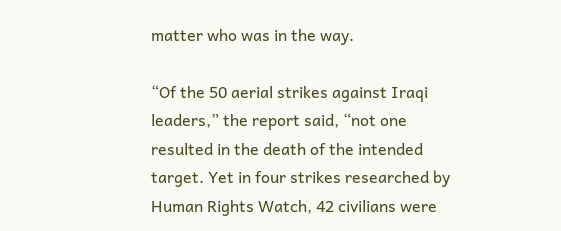matter who was in the way.

“Of the 50 aerial strikes against Iraqi leaders,” the report said, “not one resulted in the death of the intended target. Yet in four strikes researched by Human Rights Watch, 42 civilians were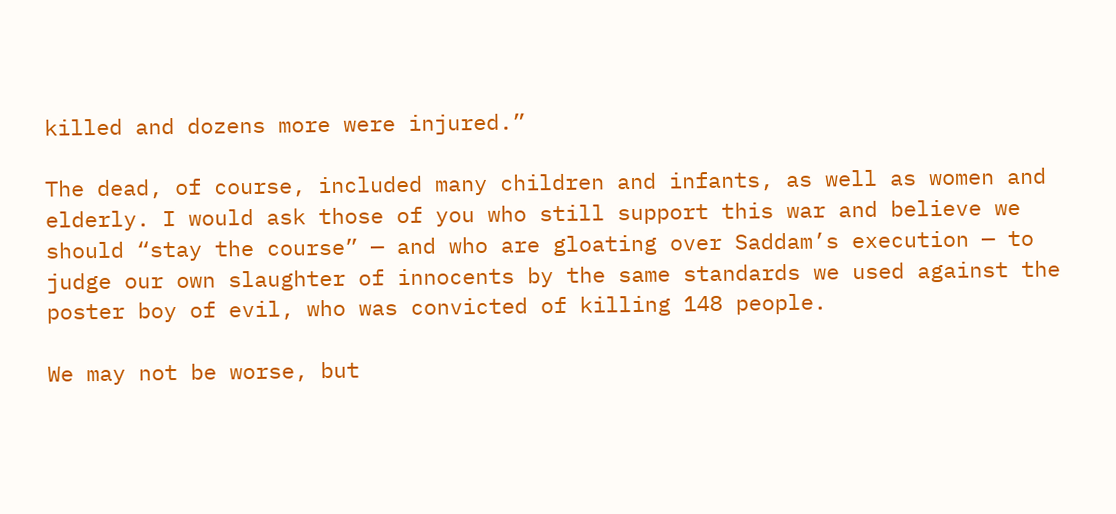killed and dozens more were injured.”

The dead, of course, included many children and infants, as well as women and elderly. I would ask those of you who still support this war and believe we should “stay the course” — and who are gloating over Saddam’s execution — to judge our own slaughter of innocents by the same standards we used against the poster boy of evil, who was convicted of killing 148 people.

We may not be worse, but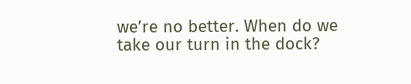we’re no better. When do we take our turn in the dock?